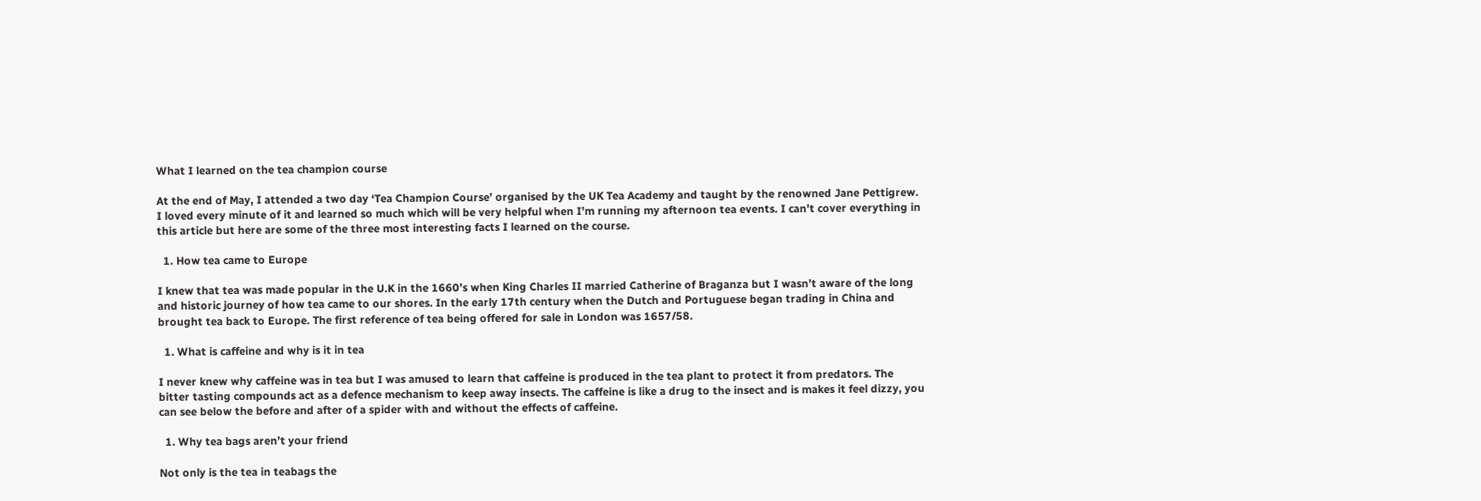What I learned on the tea champion course

At the end of May, I attended a two day ‘Tea Champion Course’ organised by the UK Tea Academy and taught by the renowned Jane Pettigrew. I loved every minute of it and learned so much which will be very helpful when I’m running my afternoon tea events. I can’t cover everything in this article but here are some of the three most interesting facts I learned on the course.

  1. How tea came to Europe

I knew that tea was made popular in the U.K in the 1660’s when King Charles II married Catherine of Braganza but I wasn’t aware of the long and historic journey of how tea came to our shores. In the early 17th century when the Dutch and Portuguese began trading in China and brought tea back to Europe. The first reference of tea being offered for sale in London was 1657/58.

  1. What is caffeine and why is it in tea

I never knew why caffeine was in tea but I was amused to learn that caffeine is produced in the tea plant to protect it from predators. The bitter tasting compounds act as a defence mechanism to keep away insects. The caffeine is like a drug to the insect and is makes it feel dizzy, you can see below the before and after of a spider with and without the effects of caffeine.

  1. Why tea bags aren’t your friend

Not only is the tea in teabags the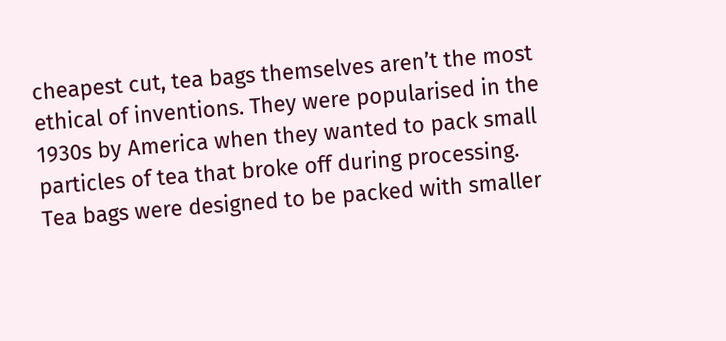cheapest cut, tea bags themselves aren’t the most ethical of inventions. They were popularised in the 1930s by America when they wanted to pack small particles of tea that broke off during processing. Tea bags were designed to be packed with smaller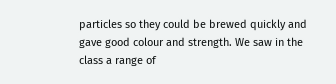particles so they could be brewed quickly and gave good colour and strength. We saw in the class a range of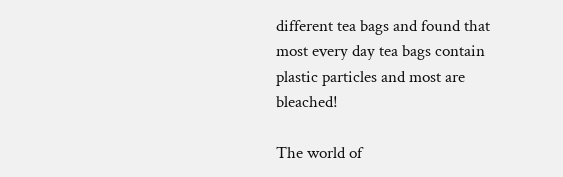different tea bags and found that most every day tea bags contain plastic particles and most are bleached!

The world of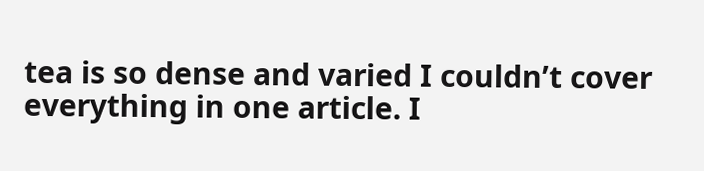tea is so dense and varied I couldn’t cover everything in one article. I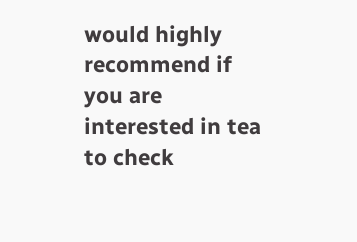would highly recommend if you are interested in tea to check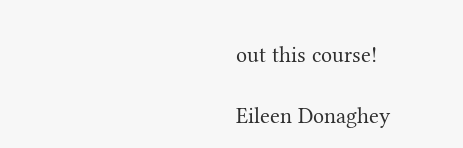out this course!

Eileen Donaghey